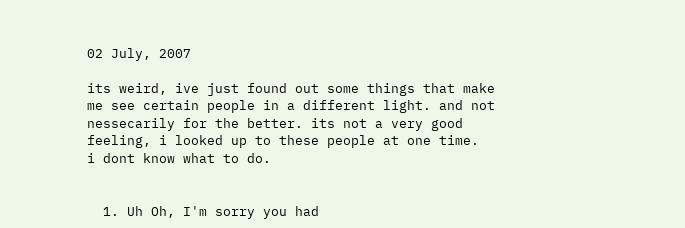02 July, 2007

its weird, ive just found out some things that make me see certain people in a different light. and not nessecarily for the better. its not a very good feeling, i looked up to these people at one time.
i dont know what to do.


  1. Uh Oh, I'm sorry you had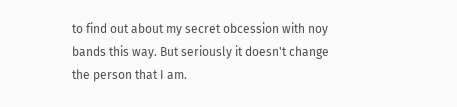to find out about my secret obcession with noy bands this way. But seriously it doesn't change the person that I am.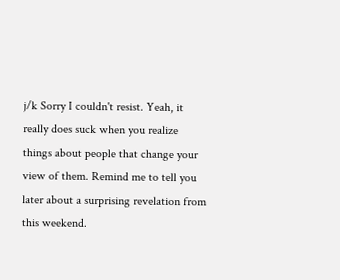j/k Sorry I couldn't resist. Yeah, it really does suck when you realize things about people that change your view of them. Remind me to tell you later about a surprising revelation from this weekend.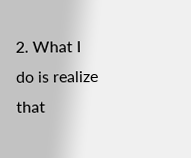2. What I do is realize that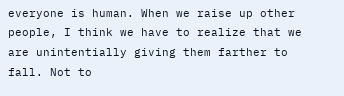everyone is human. When we raise up other people, I think we have to realize that we are unintentially giving them farther to fall. Not to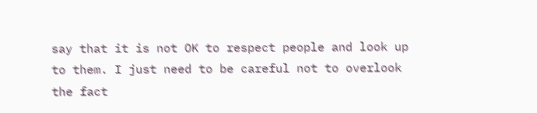say that it is not OK to respect people and look up to them. I just need to be careful not to overlook the fact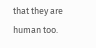that they are human too.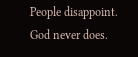People disappoint. God never does.